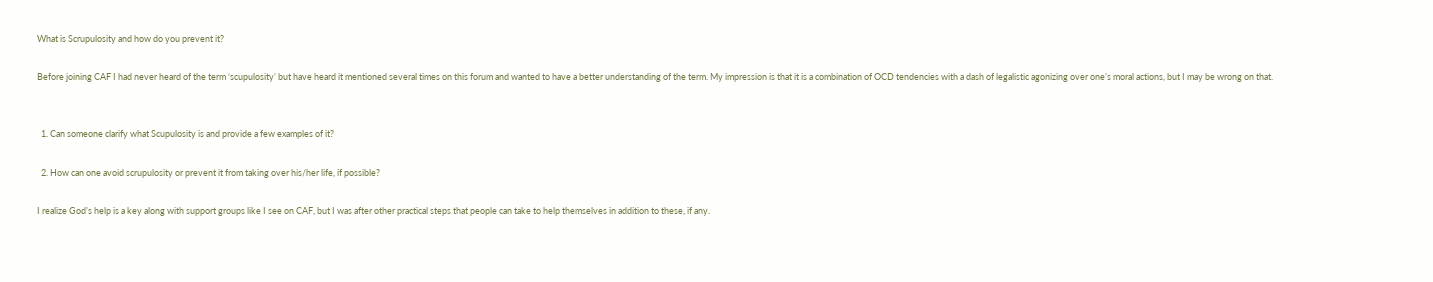What is Scrupulosity and how do you prevent it?

Before joining CAF I had never heard of the term ‘scupulosity’ but have heard it mentioned several times on this forum and wanted to have a better understanding of the term. My impression is that it is a combination of OCD tendencies with a dash of legalistic agonizing over one’s moral actions, but I may be wrong on that.


  1. Can someone clarify what Scupulosity is and provide a few examples of it?

  2. How can one avoid scrupulosity or prevent it from taking over his/her life, if possible?

I realize God’s help is a key along with support groups like I see on CAF, but I was after other practical steps that people can take to help themselves in addition to these, if any.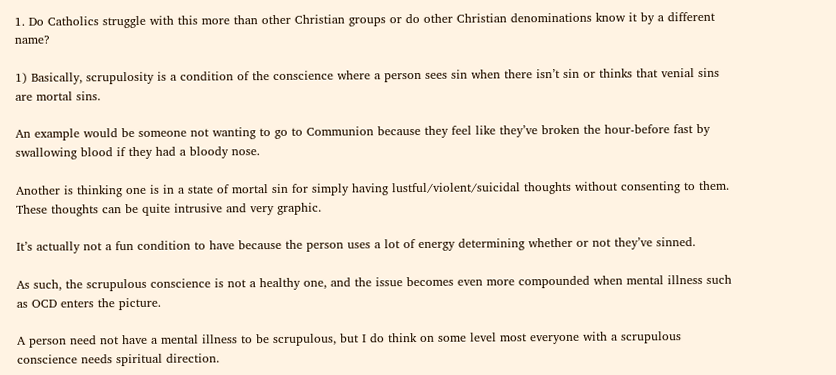1. Do Catholics struggle with this more than other Christian groups or do other Christian denominations know it by a different name?

1) Basically, scrupulosity is a condition of the conscience where a person sees sin when there isn’t sin or thinks that venial sins are mortal sins.

An example would be someone not wanting to go to Communion because they feel like they’ve broken the hour-before fast by swallowing blood if they had a bloody nose.

Another is thinking one is in a state of mortal sin for simply having lustful/violent/suicidal thoughts without consenting to them. These thoughts can be quite intrusive and very graphic.

It’s actually not a fun condition to have because the person uses a lot of energy determining whether or not they’ve sinned.

As such, the scrupulous conscience is not a healthy one, and the issue becomes even more compounded when mental illness such as OCD enters the picture.

A person need not have a mental illness to be scrupulous, but I do think on some level most everyone with a scrupulous conscience needs spiritual direction.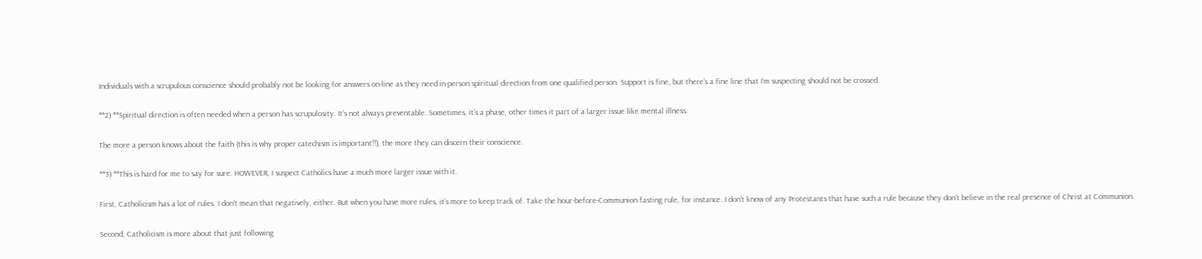Individuals with a scrupulous conscience should probably not be looking for answers on-line as they need in-person spiritual direction from one qualified person. Support is fine, but there’s a fine line that I’m suspecting should not be crossed.

**2) **Spiritual direction is often needed when a person has scrupulosity. It’s not always preventable. Sometimes, it’s a phase, other times it part of a larger issue like mental illness.

The more a person knows about the faith (this is why proper catechism is important!!), the more they can discern their conscience.

**3) **This is hard for me to say for sure. HOWEVER, I suspect Catholics have a much more larger issue with it.

First, Catholicism has a lot of rules. I don’t mean that negatively, either. But when you have more rules, it’s more to keep track of. Take the hour-before-Communion fasting rule, for instance. I don’t know of any Protestants that have such a rule because they don’t believe in the real presence of Christ at Communion.

Second, Catholicism is more about that just following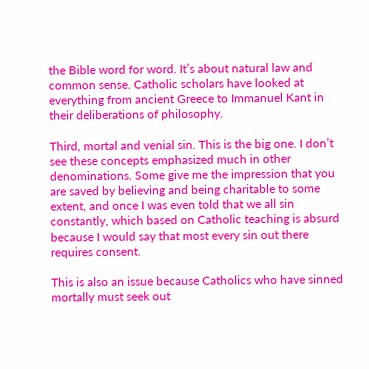the Bible word for word. It’s about natural law and common sense. Catholic scholars have looked at everything from ancient Greece to Immanuel Kant in their deliberations of philosophy.

Third, mortal and venial sin. This is the big one. I don’t see these concepts emphasized much in other denominations. Some give me the impression that you are saved by believing and being charitable to some extent, and once I was even told that we all sin constantly, which based on Catholic teaching is absurd because I would say that most every sin out there requires consent.

This is also an issue because Catholics who have sinned mortally must seek out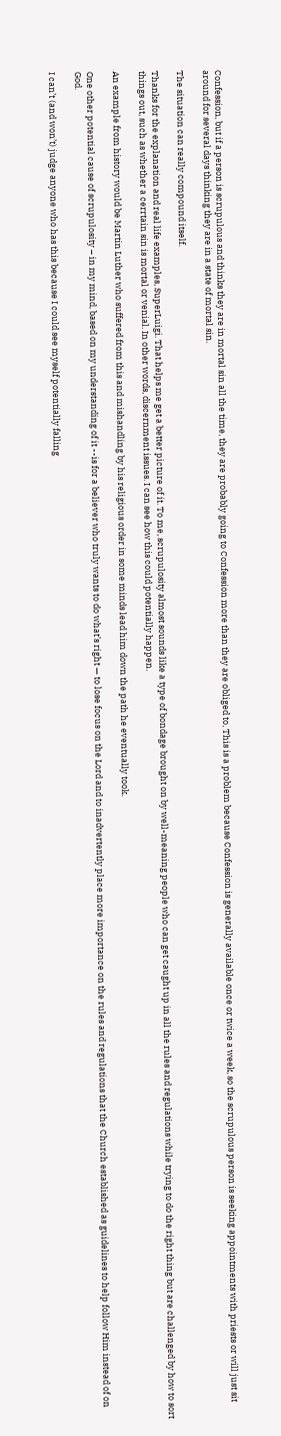Confession, but if a person is scrupulous and thinks they are in mortal sin all the time, they are probably going to Confession more than they are obliged to, This is a problem because Confession is generally available once or twice a week, so the scrupulous person is seeking appointments with priests or will just sit around for several days thinking they are in a state of mortal sin.

The situation can really compound itself.

Thanks for the explanation and real life examples, SuperLuigi. That helps me get a better picture of it. To me, scrupulosity almost sounds like a type of bondage brought on by well-meaning people who can get caught up in all the rules and regulations while trying to do the right thing but are challenged by how to sort things out, such as whether a cerrtain sin is mortal or venial. In other words, discernment issues. I can see how this could potentially happen.

An example from history would be Martin Luther who suffered from this and mishandling by his religious order in some minds lead him down the path he eventually took.

One other potential cause of scrupulosity – in my mind, based on my understanding of it --is for a believer who truly wants to do what’s right — to lose focus on the Lord and to inadvertently place more importance on the rules and regulations that the Church established as guidelines to help follow Him instead of on God.

I can’t (and won’t) judge anyone who has this because I could see myself potentially falling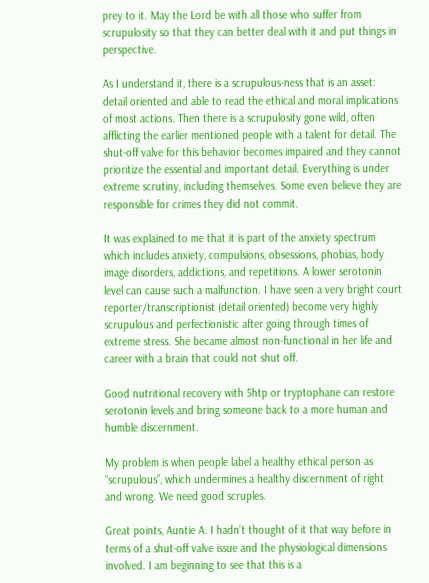prey to it. May the Lord be with all those who suffer from scrupulosity so that they can better deal with it and put things in perspective.

As I understand it, there is a scrupulous-ness that is an asset: detail oriented and able to read the ethical and moral implications of most actions. Then there is a scrupulosity gone wild, often afflicting the earlier mentioned people with a talent for detail. The shut-off valve for this behavior becomes impaired and they cannot prioritize the essential and important detail. Everything is under extreme scrutiny, including themselves. Some even believe they are responsible for crimes they did not commit.

It was explained to me that it is part of the anxiety spectrum which includes anxiety, compulsions, obsessions, phobias, body image disorders, addictions, and repetitions. A lower serotonin level can cause such a malfunction. I have seen a very bright court reporter/transcriptionist (detail oriented) become very highly scrupulous and perfectionistic after going through times of extreme stress. She became almost non-functional in her life and career with a brain that could not shut off.

Good nutritional recovery with 5htp or tryptophane can restore serotonin levels and bring someone back to a more human and humble discernment.

My problem is when people label a healthy ethical person as “scrupulous”, which undermines a healthy discernment of right and wrong. We need good scruples.

Great points, Auntie A. I hadn’t thought of it that way before in terms of a shut-off valve issue and the physiological dimensions involved. I am beginning to see that this is a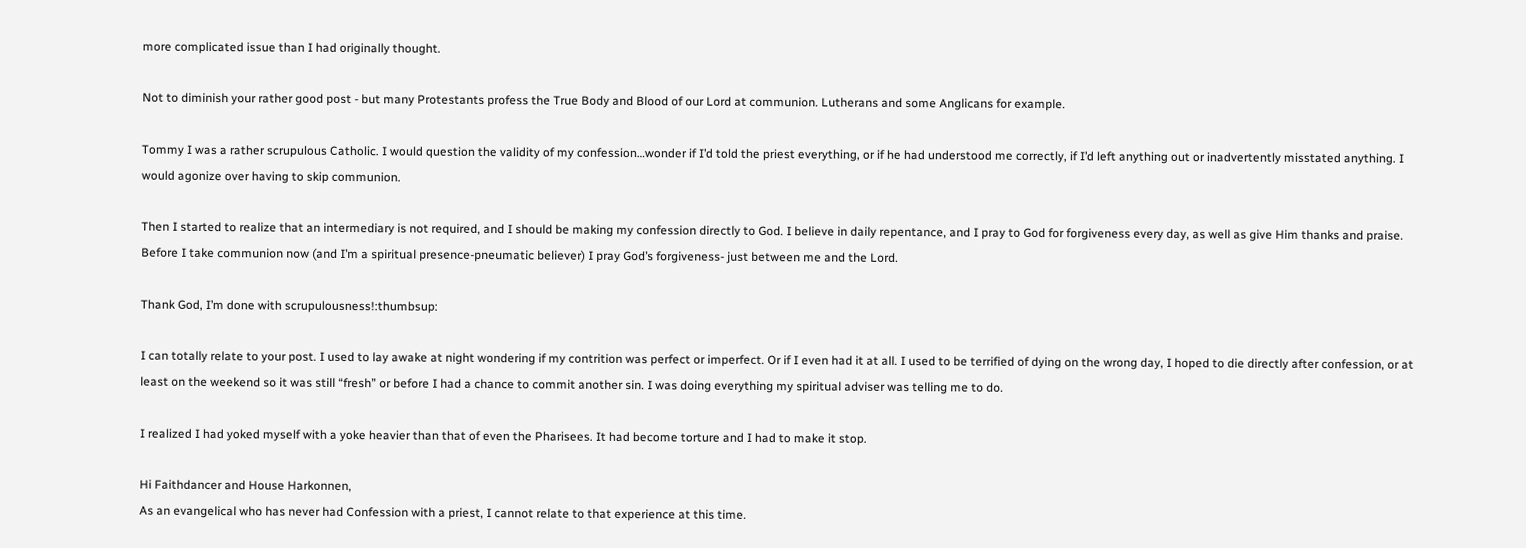more complicated issue than I had originally thought.

Not to diminish your rather good post - but many Protestants profess the True Body and Blood of our Lord at communion. Lutherans and some Anglicans for example.

Tommy I was a rather scrupulous Catholic. I would question the validity of my confession…wonder if I’d told the priest everything, or if he had understood me correctly, if I’d left anything out or inadvertently misstated anything. I would agonize over having to skip communion.

Then I started to realize that an intermediary is not required, and I should be making my confession directly to God. I believe in daily repentance, and I pray to God for forgiveness every day, as well as give Him thanks and praise. Before I take communion now (and I’m a spiritual presence-pneumatic believer) I pray God’s forgiveness- just between me and the Lord.

Thank God, I’m done with scrupulousness!:thumbsup:

I can totally relate to your post. I used to lay awake at night wondering if my contrition was perfect or imperfect. Or if I even had it at all. I used to be terrified of dying on the wrong day, I hoped to die directly after confession, or at least on the weekend so it was still “fresh” or before I had a chance to commit another sin. I was doing everything my spiritual adviser was telling me to do.

I realized I had yoked myself with a yoke heavier than that of even the Pharisees. It had become torture and I had to make it stop.

Hi Faithdancer and House Harkonnen,
As an evangelical who has never had Confession with a priest, I cannot relate to that experience at this time.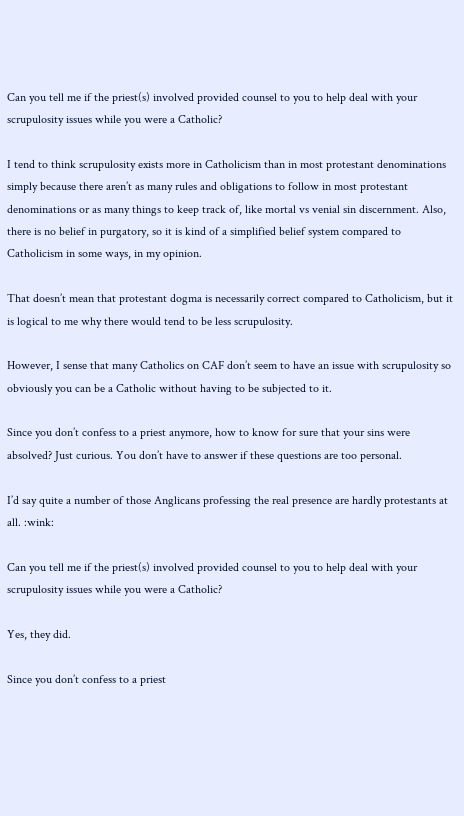Can you tell me if the priest(s) involved provided counsel to you to help deal with your scrupulosity issues while you were a Catholic?

I tend to think scrupulosity exists more in Catholicism than in most protestant denominations simply because there aren’t as many rules and obligations to follow in most protestant denominations or as many things to keep track of, like mortal vs venial sin discernment. Also, there is no belief in purgatory, so it is kind of a simplified belief system compared to Catholicism in some ways, in my opinion.

That doesn’t mean that protestant dogma is necessarily correct compared to Catholicism, but it is logical to me why there would tend to be less scrupulosity.

However, I sense that many Catholics on CAF don’t seem to have an issue with scrupulosity so obviously you can be a Catholic without having to be subjected to it.

Since you don’t confess to a priest anymore, how to know for sure that your sins were absolved? Just curious. You don’t have to answer if these questions are too personal.

I’d say quite a number of those Anglicans professing the real presence are hardly protestants at all. :wink:

Can you tell me if the priest(s) involved provided counsel to you to help deal with your scrupulosity issues while you were a Catholic?

Yes, they did.

Since you don’t confess to a priest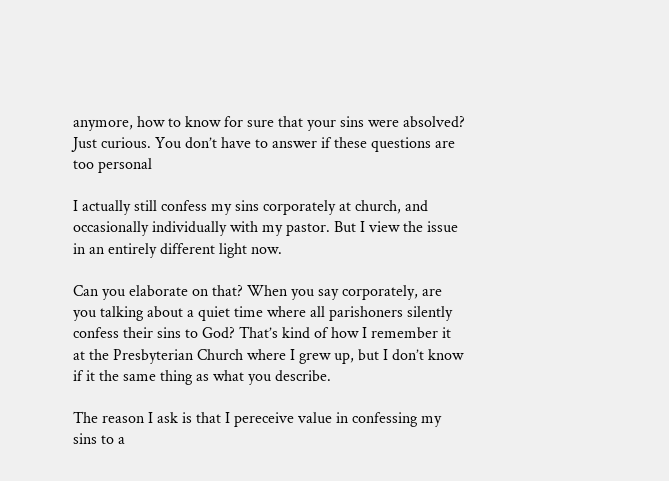anymore, how to know for sure that your sins were absolved? Just curious. You don’t have to answer if these questions are too personal

I actually still confess my sins corporately at church, and occasionally individually with my pastor. But I view the issue in an entirely different light now.

Can you elaborate on that? When you say corporately, are you talking about a quiet time where all parishoners silently confess their sins to God? That’s kind of how I remember it at the Presbyterian Church where I grew up, but I don’t know if it the same thing as what you describe.

The reason I ask is that I pereceive value in confessing my sins to a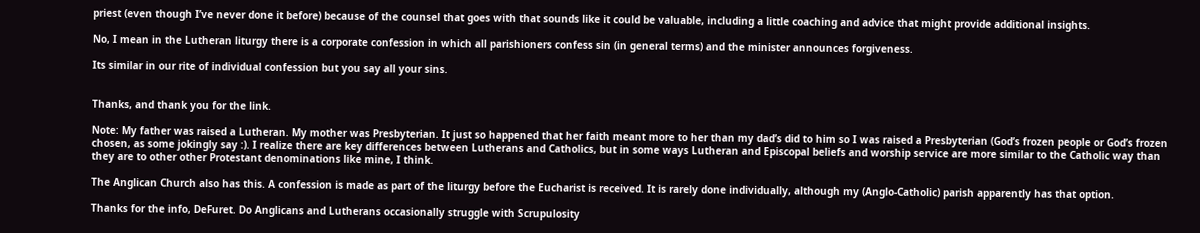priest (even though I’ve never done it before) because of the counsel that goes with that sounds like it could be valuable, including a little coaching and advice that might provide additional insights.

No, I mean in the Lutheran liturgy there is a corporate confession in which all parishioners confess sin (in general terms) and the minister announces forgiveness.

Its similar in our rite of individual confession but you say all your sins.


Thanks, and thank you for the link.

Note: My father was raised a Lutheran. My mother was Presbyterian. It just so happened that her faith meant more to her than my dad’s did to him so I was raised a Presbyterian (God’s frozen people or God’s frozen chosen, as some jokingly say :). I realize there are key differences between Lutherans and Catholics, but in some ways Lutheran and Episcopal beliefs and worship service are more similar to the Catholic way than they are to other other Protestant denominations like mine, I think.

The Anglican Church also has this. A confession is made as part of the liturgy before the Eucharist is received. It is rarely done individually, although my (Anglo-Catholic) parish apparently has that option.

Thanks for the info, DeFuret. Do Anglicans and Lutherans occasionally struggle with Scrupulosity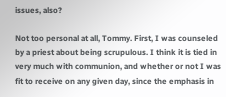issues, also?

Not too personal at all, Tommy. First, I was counseled by a priest about being scrupulous. I think it is tied in very much with communion, and whether or not I was fit to receive on any given day, since the emphasis in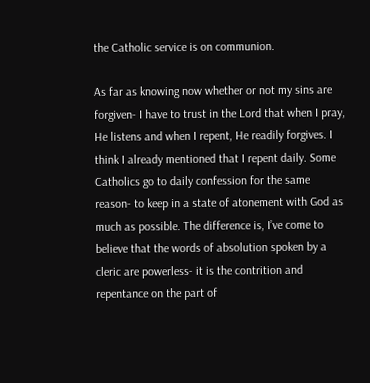the Catholic service is on communion.

As far as knowing now whether or not my sins are forgiven- I have to trust in the Lord that when I pray, He listens and when I repent, He readily forgives. I think I already mentioned that I repent daily. Some Catholics go to daily confession for the same reason- to keep in a state of atonement with God as much as possible. The difference is, I’ve come to believe that the words of absolution spoken by a cleric are powerless- it is the contrition and repentance on the part of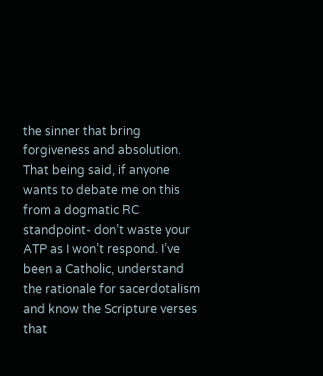the sinner that bring forgiveness and absolution. That being said, if anyone wants to debate me on this from a dogmatic RC standpoint- don’t waste your ATP as I won’t respond. I’ve been a Catholic, understand the rationale for sacerdotalism and know the Scripture verses that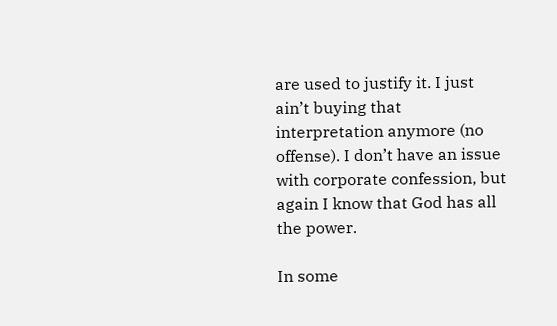are used to justify it. I just ain’t buying that interpretation anymore (no offense). I don’t have an issue with corporate confession, but again I know that God has all the power.

In some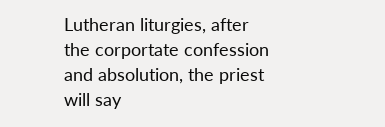Lutheran liturgies, after the corportate confession and absolution, the priest will say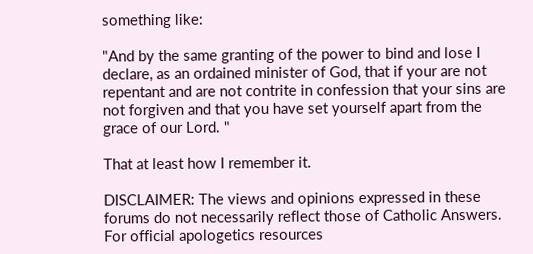something like:

"And by the same granting of the power to bind and lose I declare, as an ordained minister of God, that if your are not repentant and are not contrite in confession that your sins are not forgiven and that you have set yourself apart from the grace of our Lord. "

That at least how I remember it.

DISCLAIMER: The views and opinions expressed in these forums do not necessarily reflect those of Catholic Answers. For official apologetics resources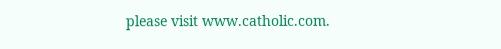please visit www.catholic.com.